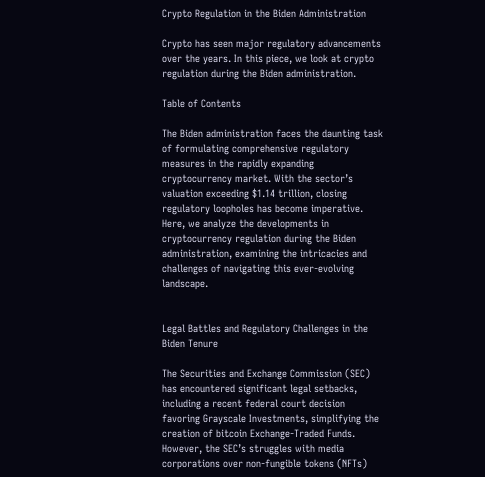Crypto Regulation in the Biden Administration

Crypto has seen major regulatory advancements over the years. In this piece, we look at crypto regulation during the Biden administration.

Table of Contents

The Biden administration faces the daunting task of formulating comprehensive regulatory measures in the rapidly expanding cryptocurrency market. With the sector’s valuation exceeding $1.14 trillion, closing regulatory loopholes has become imperative. Here, we analyze the developments in cryptocurrency regulation during the Biden administration, examining the intricacies and challenges of navigating this ever-evolving landscape.


Legal Battles and Regulatory Challenges in the Biden Tenure

The Securities and Exchange Commission (SEC) has encountered significant legal setbacks, including a recent federal court decision favoring Grayscale Investments, simplifying the creation of bitcoin Exchange-Traded Funds. However, the SEC’s struggles with media corporations over non-fungible tokens (NFTs)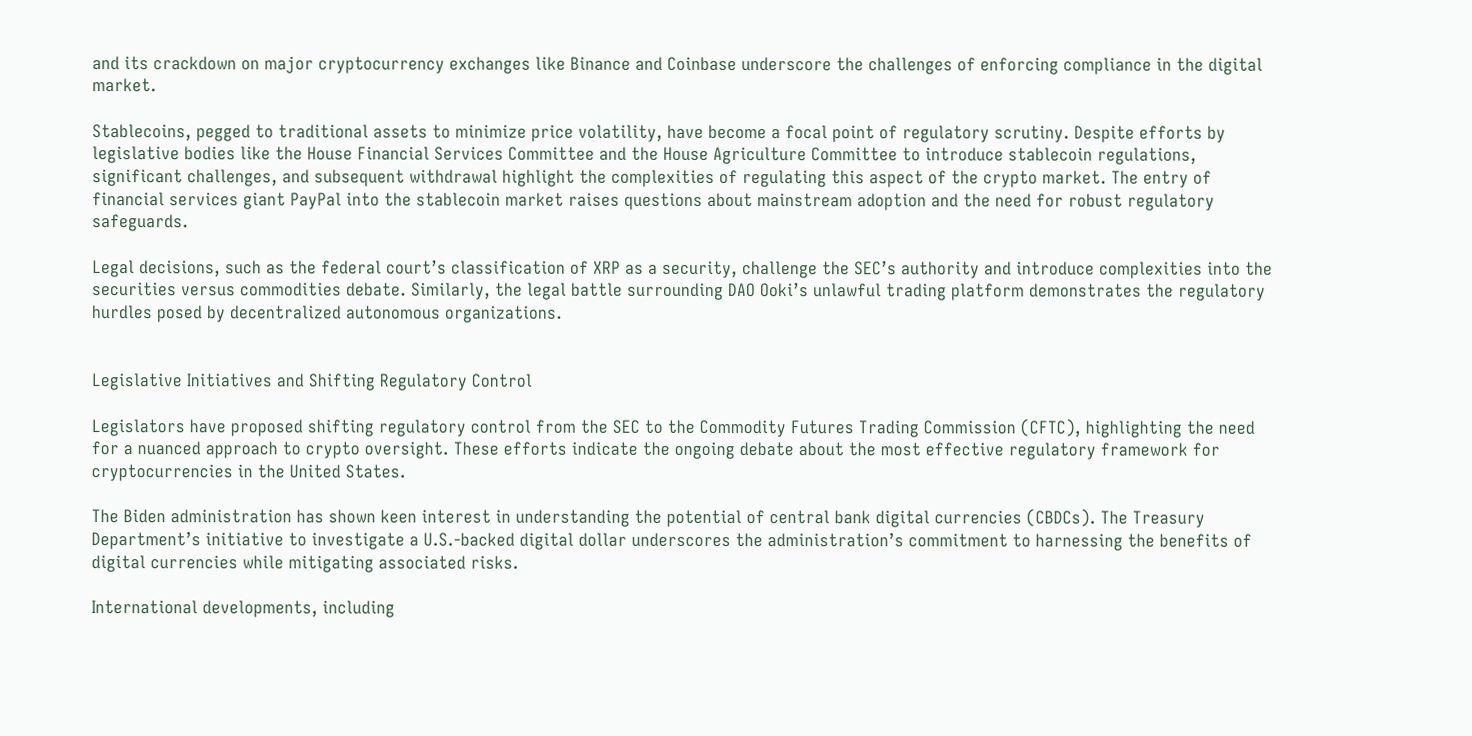and its crackdown on major cryptocurrency exchanges like Binance and Coinbase underscore the challenges of enforcing compliance in the digital market.

Stablecoins, pegged to traditional assets to minimize price volatility, have become a focal point of regulatory scrutiny. Despite efforts by legislative bodies like the House Financial Services Committee and the House Agriculture Committee to introduce stablecoin regulations, significant challenges, and subsequent withdrawal highlight the complexities of regulating this aspect of the crypto market. The entry of financial services giant PayPal into the stablecoin market raises questions about mainstream adoption and the need for robust regulatory safeguards.

Legal decisions, such as the federal court’s classification of XRP as a security, challenge the SEC’s authority and introduce complexities into the securities versus commodities debate. Similarly, the legal battle surrounding DAO Ooki’s unlawful trading platform demonstrates the regulatory hurdles posed by decentralized autonomous organizations.


Legislative Initiatives and Shifting Regulatory Control

Legislators have proposed shifting regulatory control from the SEC to the Commodity Futures Trading Commission (CFTC), highlighting the need for a nuanced approach to crypto oversight. These efforts indicate the ongoing debate about the most effective regulatory framework for cryptocurrencies in the United States.

The Biden administration has shown keen interest in understanding the potential of central bank digital currencies (CBDCs). The Treasury Department’s initiative to investigate a U.S.-backed digital dollar underscores the administration’s commitment to harnessing the benefits of digital currencies while mitigating associated risks.

International developments, including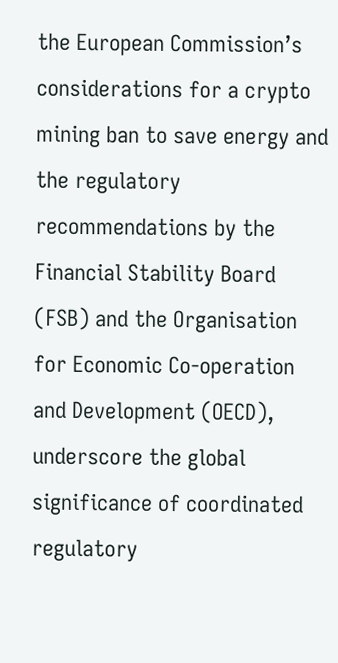the European Commission’s considerations for a crypto mining ban to save energy and the regulatory recommendations by the Financial Stability Board (FSB) and the Organisation for Economic Co-operation and Development (OECD), underscore the global significance of coordinated regulatory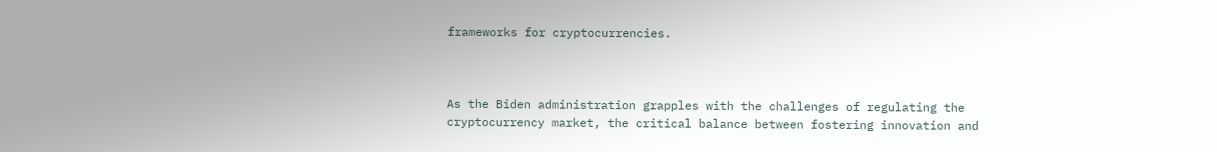frameworks for cryptocurrencies.



As the Biden administration grapples with the challenges of regulating the cryptocurrency market, the critical balance between fostering innovation and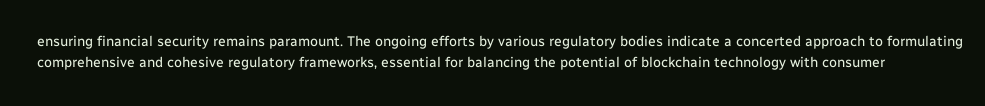ensuring financial security remains paramount. The ongoing efforts by various regulatory bodies indicate a concerted approach to formulating comprehensive and cohesive regulatory frameworks, essential for balancing the potential of blockchain technology with consumer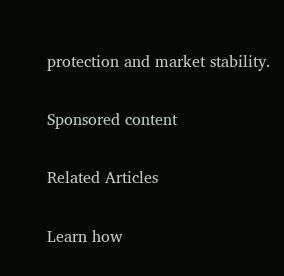protection and market stability.

Sponsored content

Related Articles

Learn how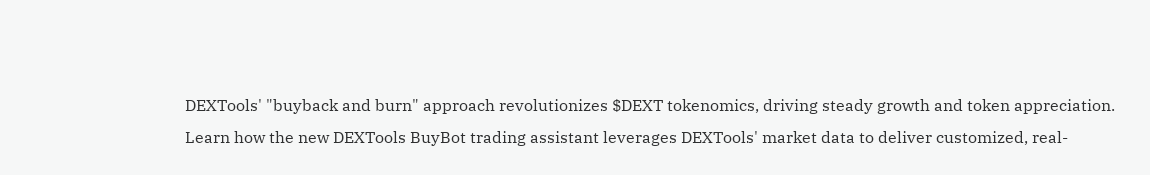DEXTools' "buyback and burn" approach revolutionizes $DEXT tokenomics, driving steady growth and token appreciation.
Learn how the new DEXTools BuyBot trading assistant leverages DEXTools' market data to deliver customized, real-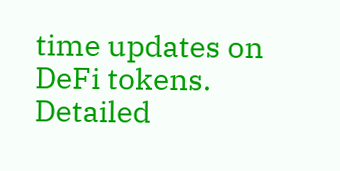time updates on DeFi tokens.
Detailed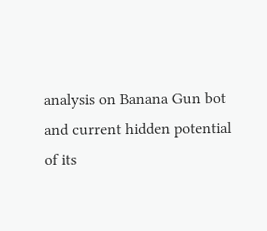analysis on Banana Gun bot and current hidden potential of its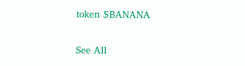token $BANANA

See All